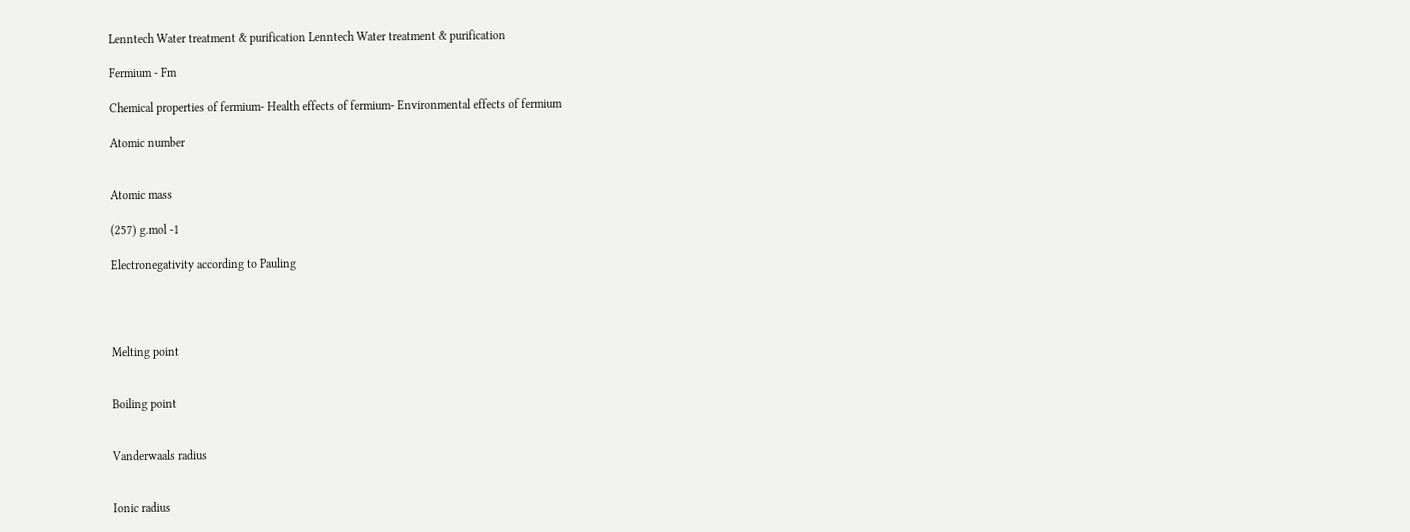Lenntech Water treatment & purification Lenntech Water treatment & purification

Fermium - Fm

Chemical properties of fermium- Health effects of fermium- Environmental effects of fermium

Atomic number


Atomic mass

(257) g.mol -1

Electronegativity according to Pauling




Melting point


Boiling point


Vanderwaals radius


Ionic radius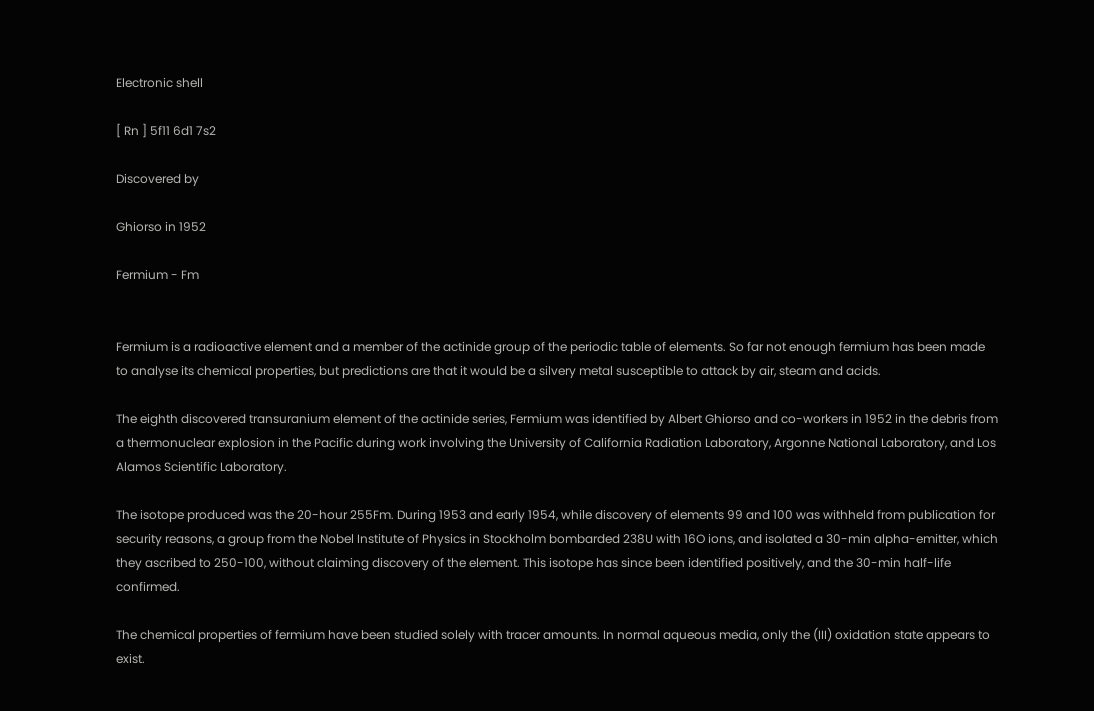Electronic shell

[ Rn ] 5f11 6d1 7s2

Discovered by

Ghiorso in 1952

Fermium - Fm


Fermium is a radioactive element and a member of the actinide group of the periodic table of elements. So far not enough fermium has been made to analyse its chemical properties, but predictions are that it would be a silvery metal susceptible to attack by air, steam and acids.

The eighth discovered transuranium element of the actinide series, Fermium was identified by Albert Ghiorso and co-workers in 1952 in the debris from a thermonuclear explosion in the Pacific during work involving the University of California Radiation Laboratory, Argonne National Laboratory, and Los Alamos Scientific Laboratory.

The isotope produced was the 20-hour 255Fm. During 1953 and early 1954, while discovery of elements 99 and 100 was withheld from publication for security reasons, a group from the Nobel Institute of Physics in Stockholm bombarded 238U with 16O ions, and isolated a 30-min alpha-emitter, which they ascribed to 250-100, without claiming discovery of the element. This isotope has since been identified positively, and the 30-min half-life confirmed.

The chemical properties of fermium have been studied solely with tracer amounts. In normal aqueous media, only the (III) oxidation state appears to exist.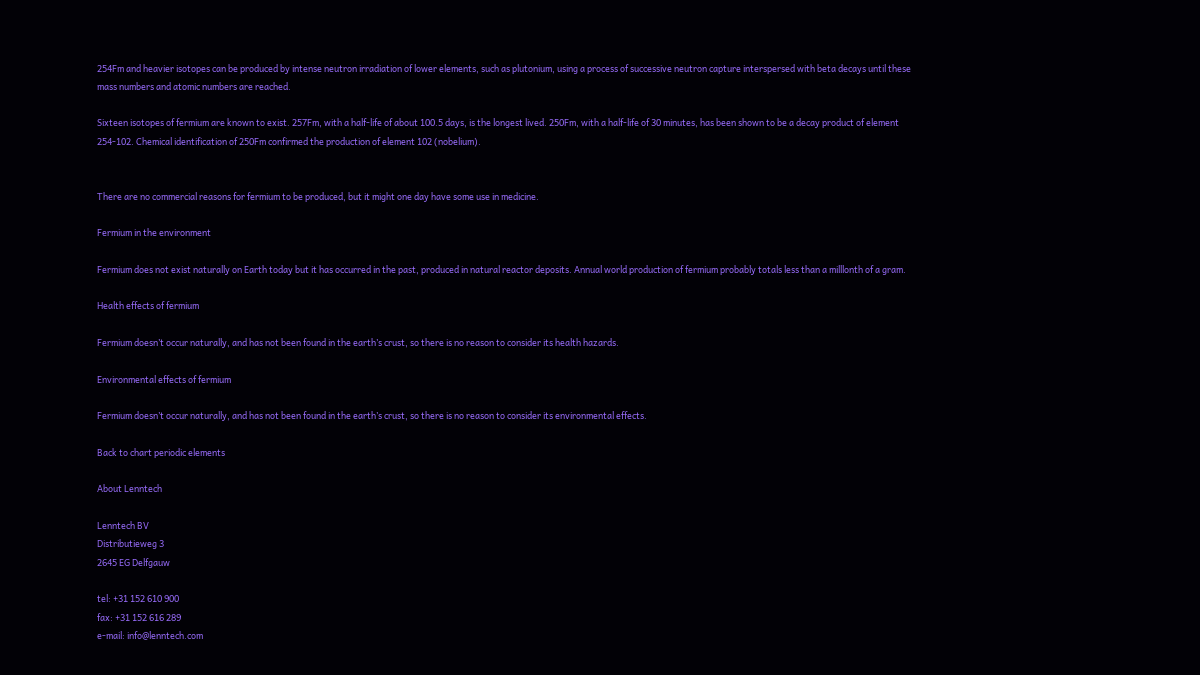254Fm and heavier isotopes can be produced by intense neutron irradiation of lower elements, such as plutonium, using a process of successive neutron capture interspersed with beta decays until these mass numbers and atomic numbers are reached.

Sixteen isotopes of fermium are known to exist. 257Fm, with a half-life of about 100.5 days, is the longest lived. 250Fm, with a half-life of 30 minutes, has been shown to be a decay product of element 254-102. Chemical identification of 250Fm confirmed the production of element 102 (nobelium).


There are no commercial reasons for fermium to be produced, but it might one day have some use in medicine.

Fermium in the environment

Fermium does not exist naturally on Earth today but it has occurred in the past, produced in natural reactor deposits. Annual world production of fermium probably totals less than a milllonth of a gram.

Health effects of fermium

Fermium doesn’t occur naturally, and has not been found in the earth’s crust, so there is no reason to consider its health hazards.

Environmental effects of fermium

Fermium doesn’t occur naturally, and has not been found in the earth’s crust, so there is no reason to consider its environmental effects.

Back to chart periodic elements

About Lenntech

Lenntech BV
Distributieweg 3
2645 EG Delfgauw

tel: +31 152 610 900
fax: +31 152 616 289
e-mail: info@lenntech.com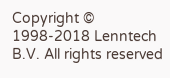Copyright © 1998-2018 Lenntech B.V. All rights reserved